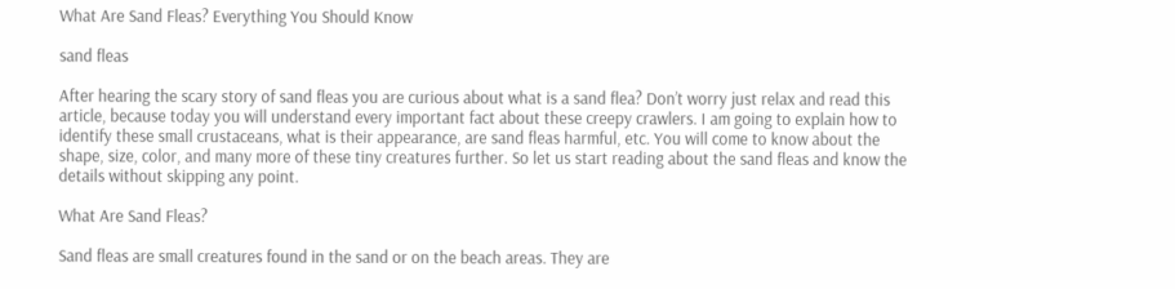What Are Sand Fleas? Everything You Should Know

sand fleas

After hearing the scary story of sand fleas you are curious about what is a sand flea? Don’t worry just relax and read this article, because today you will understand every important fact about these creepy crawlers. I am going to explain how to identify these small crustaceans, what is their appearance, are sand fleas harmful, etc. You will come to know about the shape, size, color, and many more of these tiny creatures further. So let us start reading about the sand fleas and know the details without skipping any point.

What Are Sand Fleas?

Sand fleas are small creatures found in the sand or on the beach areas. They are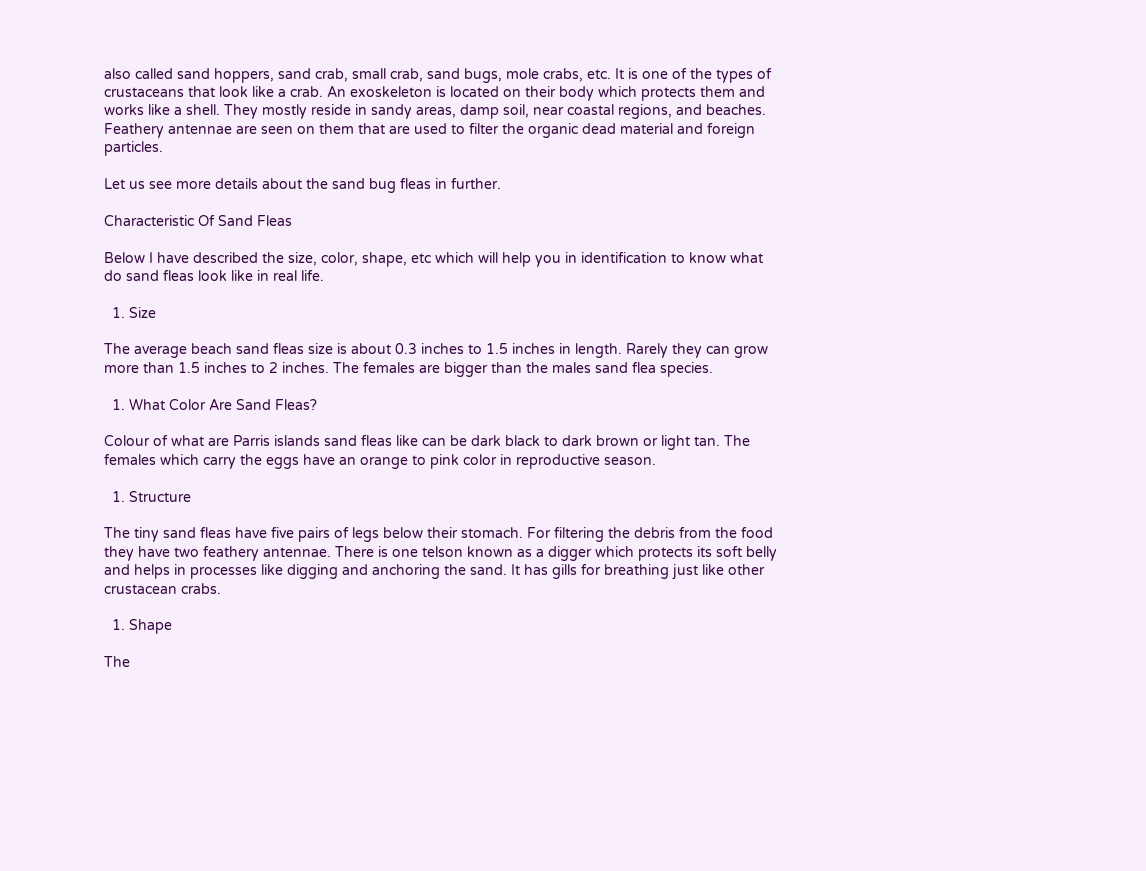also called sand hoppers, sand crab, small crab, sand bugs, mole crabs, etc. It is one of the types of crustaceans that look like a crab. An exoskeleton is located on their body which protects them and works like a shell. They mostly reside in sandy areas, damp soil, near coastal regions, and beaches. Feathery antennae are seen on them that are used to filter the organic dead material and foreign particles.

Let us see more details about the sand bug fleas in further.

Characteristic Of Sand Fleas

Below I have described the size, color, shape, etc which will help you in identification to know what do sand fleas look like in real life.

  1. Size

The average beach sand fleas size is about 0.3 inches to 1.5 inches in length. Rarely they can grow more than 1.5 inches to 2 inches. The females are bigger than the males sand flea species.

  1. What Color Are Sand Fleas?

Colour of what are Parris islands sand fleas like can be dark black to dark brown or light tan. The females which carry the eggs have an orange to pink color in reproductive season.

  1. Structure

The tiny sand fleas have five pairs of legs below their stomach. For filtering the debris from the food they have two feathery antennae. There is one telson known as a digger which protects its soft belly and helps in processes like digging and anchoring the sand. It has gills for breathing just like other crustacean crabs.

  1. Shape

The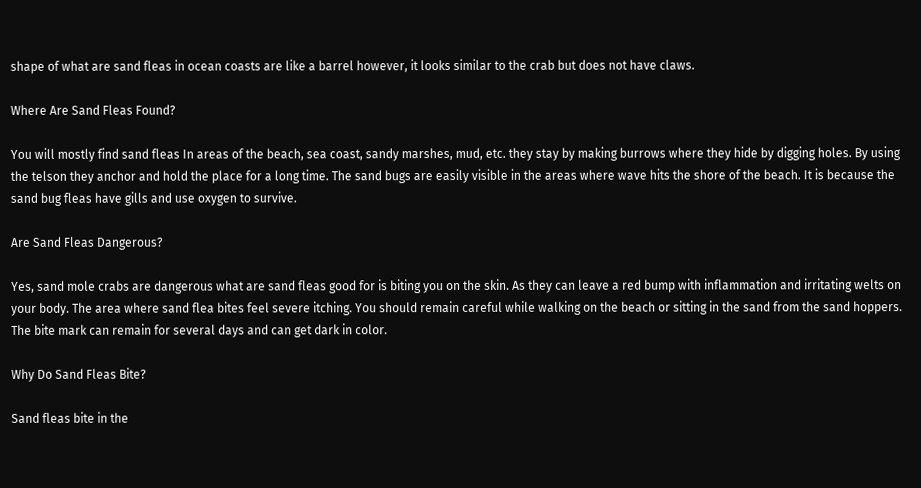shape of what are sand fleas in ocean coasts are like a barrel however, it looks similar to the crab but does not have claws.

Where Are Sand Fleas Found?

You will mostly find sand fleas In areas of the beach, sea coast, sandy marshes, mud, etc. they stay by making burrows where they hide by digging holes. By using the telson they anchor and hold the place for a long time. The sand bugs are easily visible in the areas where wave hits the shore of the beach. It is because the sand bug fleas have gills and use oxygen to survive.

Are Sand Fleas Dangerous?

Yes, sand mole crabs are dangerous what are sand fleas good for is biting you on the skin. As they can leave a red bump with inflammation and irritating welts on your body. The area where sand flea bites feel severe itching. You should remain careful while walking on the beach or sitting in the sand from the sand hoppers. The bite mark can remain for several days and can get dark in color.

Why Do Sand Fleas Bite?

Sand fleas bite in the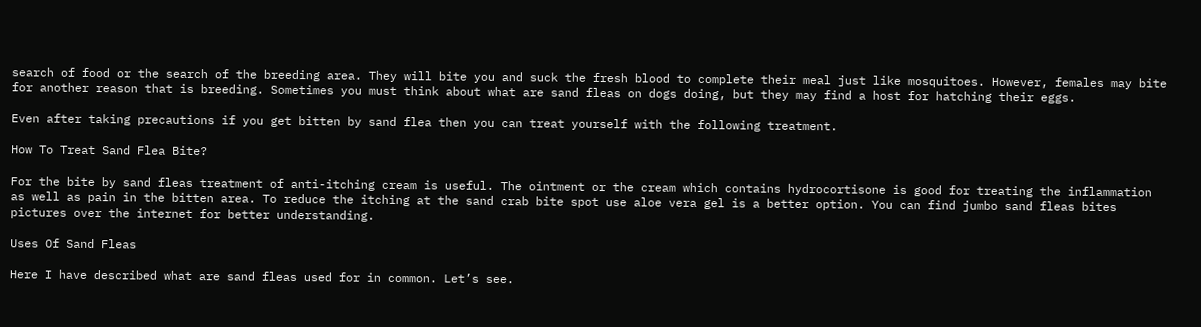search of food or the search of the breeding area. They will bite you and suck the fresh blood to complete their meal just like mosquitoes. However, females may bite for another reason that is breeding. Sometimes you must think about what are sand fleas on dogs doing, but they may find a host for hatching their eggs.

Even after taking precautions if you get bitten by sand flea then you can treat yourself with the following treatment.

How To Treat Sand Flea Bite?

For the bite by sand fleas treatment of anti-itching cream is useful. The ointment or the cream which contains hydrocortisone is good for treating the inflammation as well as pain in the bitten area. To reduce the itching at the sand crab bite spot use aloe vera gel is a better option. You can find jumbo sand fleas bites pictures over the internet for better understanding.

Uses Of Sand Fleas

Here I have described what are sand fleas used for in common. Let’s see.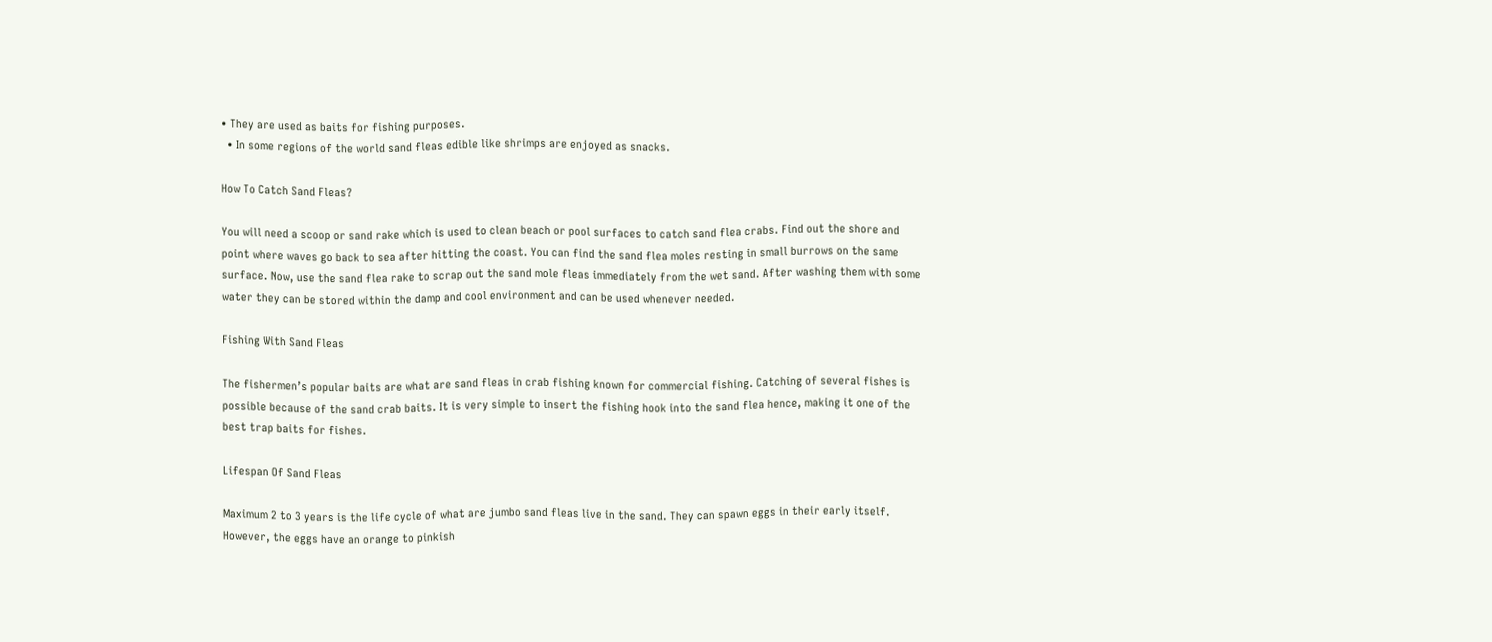• They are used as baits for fishing purposes.
  • In some regions of the world sand fleas edible like shrimps are enjoyed as snacks.

How To Catch Sand Fleas?

You will need a scoop or sand rake which is used to clean beach or pool surfaces to catch sand flea crabs. Find out the shore and point where waves go back to sea after hitting the coast. You can find the sand flea moles resting in small burrows on the same surface. Now, use the sand flea rake to scrap out the sand mole fleas immediately from the wet sand. After washing them with some water they can be stored within the damp and cool environment and can be used whenever needed.

Fishing With Sand Fleas

The fishermen’s popular baits are what are sand fleas in crab fishing known for commercial fishing. Catching of several fishes is possible because of the sand crab baits. It is very simple to insert the fishing hook into the sand flea hence, making it one of the best trap baits for fishes.

Lifespan Of Sand Fleas

Maximum 2 to 3 years is the life cycle of what are jumbo sand fleas live in the sand. They can spawn eggs in their early itself. However, the eggs have an orange to pinkish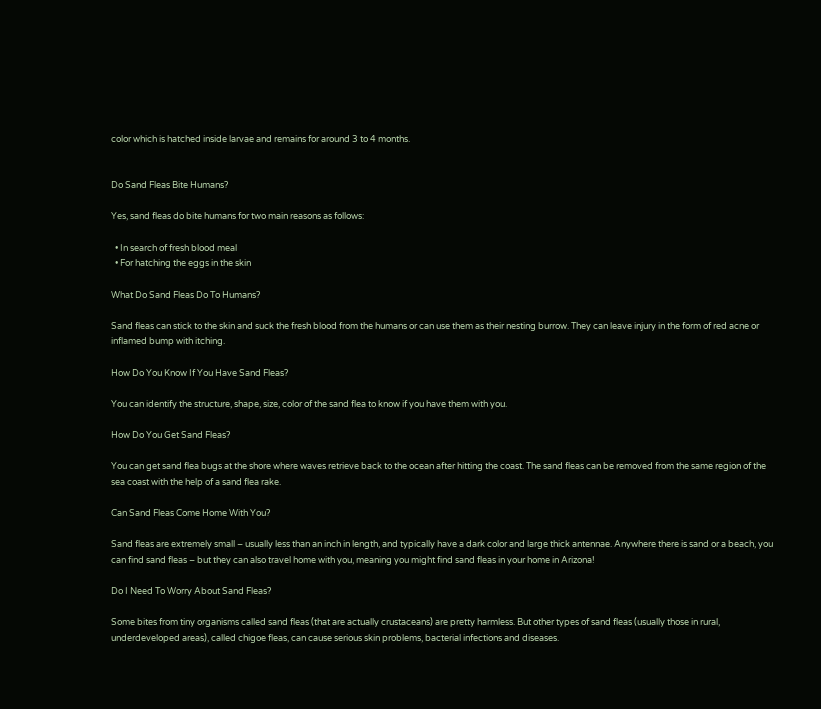color which is hatched inside larvae and remains for around 3 to 4 months.


Do Sand Fleas Bite Humans?

Yes, sand fleas do bite humans for two main reasons as follows:

  • In search of fresh blood meal
  • For hatching the eggs in the skin

What Do Sand Fleas Do To Humans?

Sand fleas can stick to the skin and suck the fresh blood from the humans or can use them as their nesting burrow. They can leave injury in the form of red acne or inflamed bump with itching.

How Do You Know If You Have Sand Fleas?

You can identify the structure, shape, size, color of the sand flea to know if you have them with you.

How Do You Get Sand Fleas?

You can get sand flea bugs at the shore where waves retrieve back to the ocean after hitting the coast. The sand fleas can be removed from the same region of the sea coast with the help of a sand flea rake.

Can Sand Fleas Come Home With You?

Sand fleas are extremely small – usually less than an inch in length, and typically have a dark color and large thick antennae. Anywhere there is sand or a beach, you can find sand fleas – but they can also travel home with you, meaning you might find sand fleas in your home in Arizona!

Do I Need To Worry About Sand Fleas?

Some bites from tiny organisms called sand fleas (that are actually crustaceans) are pretty harmless. But other types of sand fleas (usually those in rural, underdeveloped areas), called chigoe fleas, can cause serious skin problems, bacterial infections and diseases.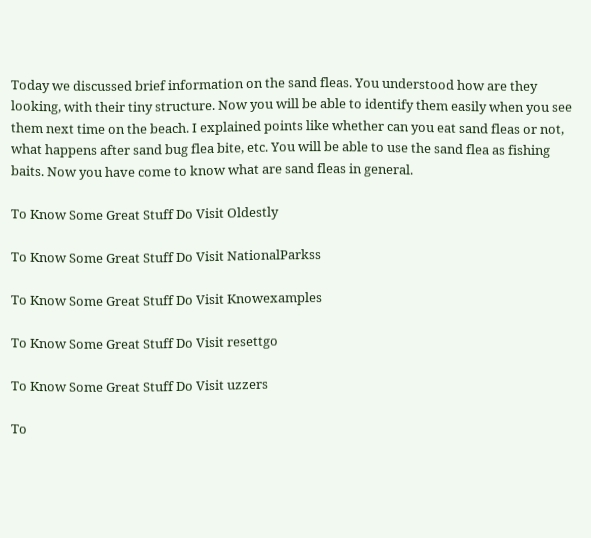Today we discussed brief information on the sand fleas. You understood how are they looking, with their tiny structure. Now you will be able to identify them easily when you see them next time on the beach. I explained points like whether can you eat sand fleas or not, what happens after sand bug flea bite, etc. You will be able to use the sand flea as fishing baits. Now you have come to know what are sand fleas in general.

To Know Some Great Stuff Do Visit Oldestly

To Know Some Great Stuff Do Visit NationalParkss

To Know Some Great Stuff Do Visit Knowexamples

To Know Some Great Stuff Do Visit resettgo

To Know Some Great Stuff Do Visit uzzers

To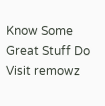Know Some Great Stuff Do Visit remowz